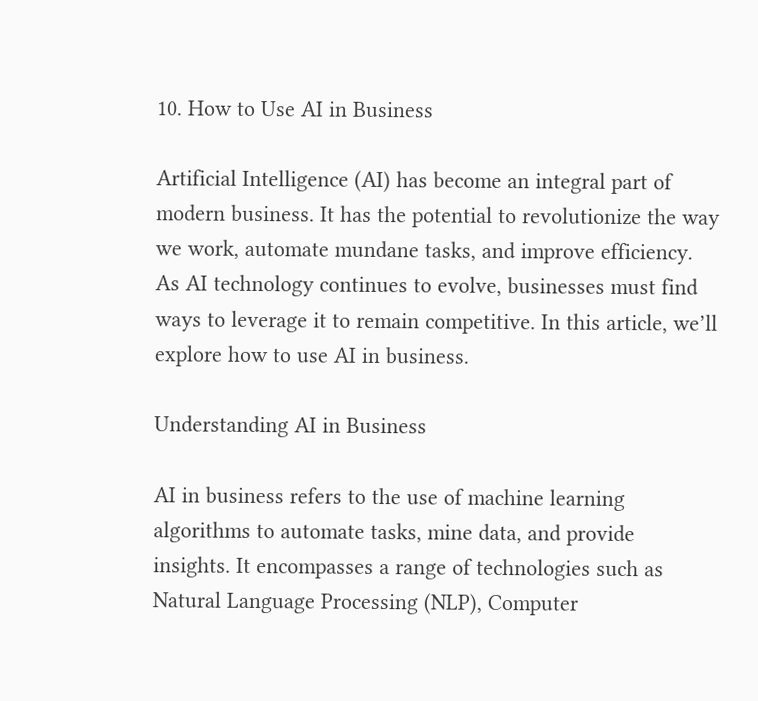10. How to Use AI in Business

Artificial Intelligence (AI) has become an integral part of modern business. It has the potential to revolutionize the way we work, automate mundane tasks, and improve efficiency. As AI technology continues to evolve, businesses must find ways to leverage it to remain competitive. In this article, we’ll explore how to use AI in business.

Understanding AI in Business

AI in business refers to the use of machine learning algorithms to automate tasks, mine data, and provide insights. It encompasses a range of technologies such as Natural Language Processing (NLP), Computer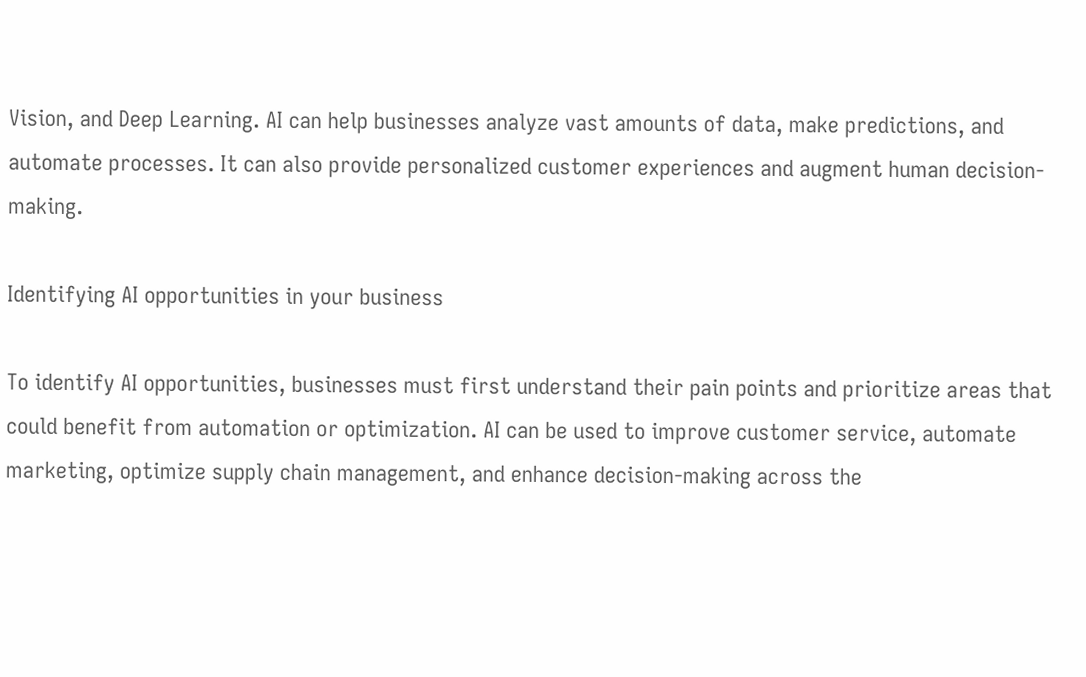Vision, and Deep Learning. AI can help businesses analyze vast amounts of data, make predictions, and automate processes. It can also provide personalized customer experiences and augment human decision-making.

Identifying AI opportunities in your business

To identify AI opportunities, businesses must first understand their pain points and prioritize areas that could benefit from automation or optimization. AI can be used to improve customer service, automate marketing, optimize supply chain management, and enhance decision-making across the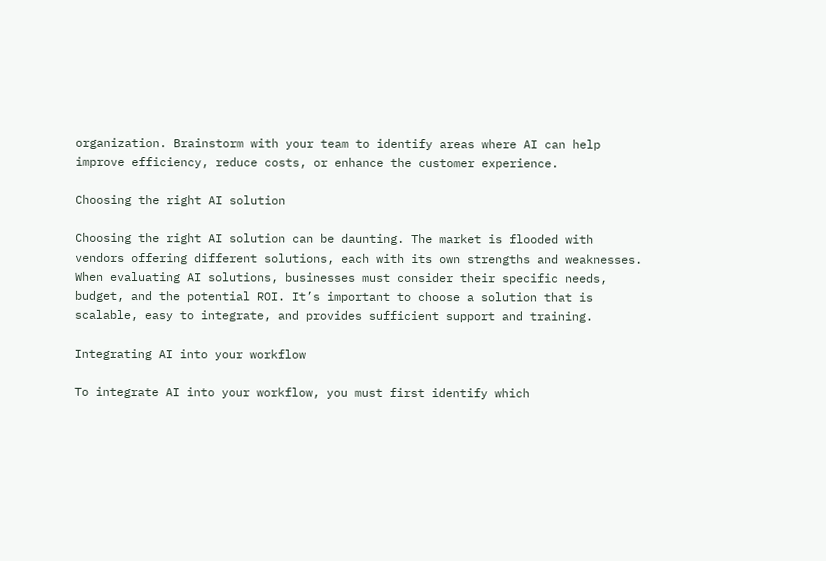organization. Brainstorm with your team to identify areas where AI can help improve efficiency, reduce costs, or enhance the customer experience.

Choosing the right AI solution

Choosing the right AI solution can be daunting. The market is flooded with vendors offering different solutions, each with its own strengths and weaknesses. When evaluating AI solutions, businesses must consider their specific needs, budget, and the potential ROI. It’s important to choose a solution that is scalable, easy to integrate, and provides sufficient support and training.

Integrating AI into your workflow

To integrate AI into your workflow, you must first identify which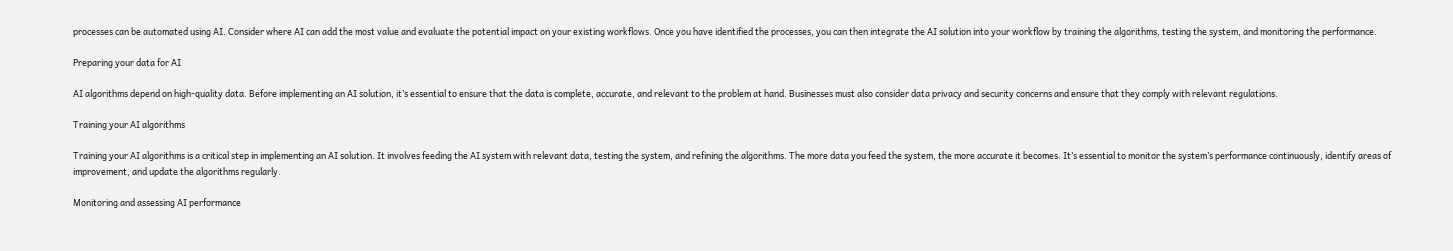processes can be automated using AI. Consider where AI can add the most value and evaluate the potential impact on your existing workflows. Once you have identified the processes, you can then integrate the AI solution into your workflow by training the algorithms, testing the system, and monitoring the performance.

Preparing your data for AI

AI algorithms depend on high-quality data. Before implementing an AI solution, it’s essential to ensure that the data is complete, accurate, and relevant to the problem at hand. Businesses must also consider data privacy and security concerns and ensure that they comply with relevant regulations.

Training your AI algorithms

Training your AI algorithms is a critical step in implementing an AI solution. It involves feeding the AI system with relevant data, testing the system, and refining the algorithms. The more data you feed the system, the more accurate it becomes. It’s essential to monitor the system’s performance continuously, identify areas of improvement, and update the algorithms regularly.

Monitoring and assessing AI performance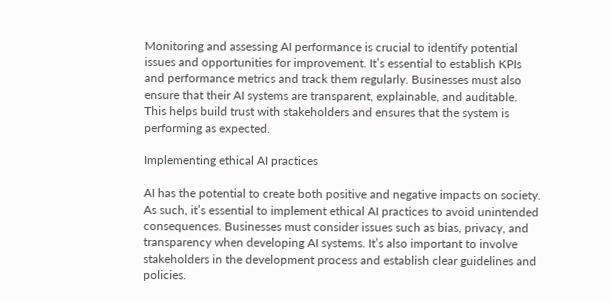Monitoring and assessing AI performance is crucial to identify potential issues and opportunities for improvement. It’s essential to establish KPIs and performance metrics and track them regularly. Businesses must also ensure that their AI systems are transparent, explainable, and auditable. This helps build trust with stakeholders and ensures that the system is performing as expected.

Implementing ethical AI practices

AI has the potential to create both positive and negative impacts on society. As such, it’s essential to implement ethical AI practices to avoid unintended consequences. Businesses must consider issues such as bias, privacy, and transparency when developing AI systems. It’s also important to involve stakeholders in the development process and establish clear guidelines and policies.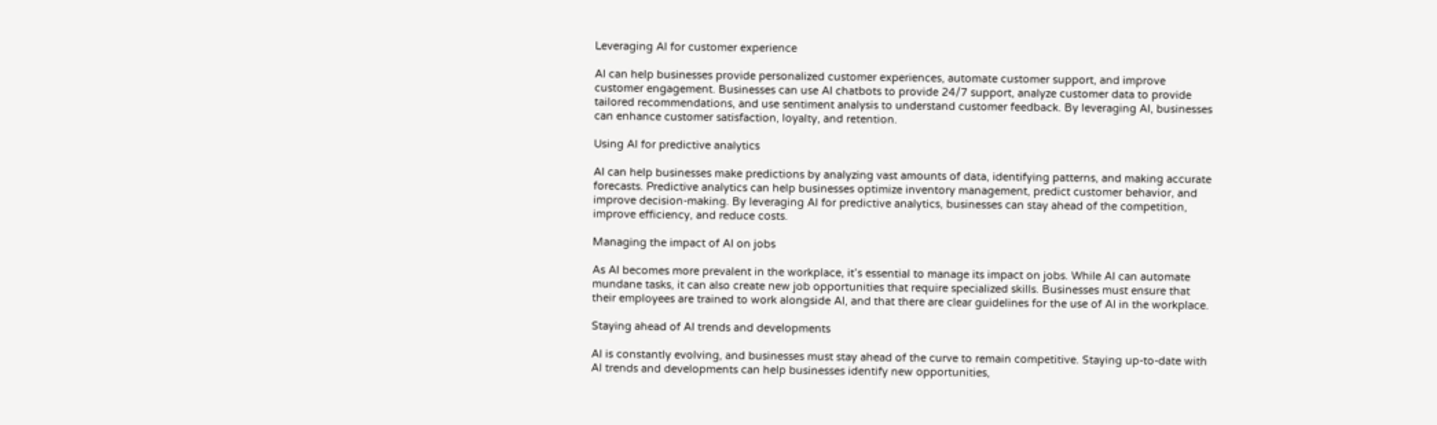Leveraging AI for customer experience

AI can help businesses provide personalized customer experiences, automate customer support, and improve customer engagement. Businesses can use AI chatbots to provide 24/7 support, analyze customer data to provide tailored recommendations, and use sentiment analysis to understand customer feedback. By leveraging AI, businesses can enhance customer satisfaction, loyalty, and retention.

Using AI for predictive analytics

AI can help businesses make predictions by analyzing vast amounts of data, identifying patterns, and making accurate forecasts. Predictive analytics can help businesses optimize inventory management, predict customer behavior, and improve decision-making. By leveraging AI for predictive analytics, businesses can stay ahead of the competition, improve efficiency, and reduce costs.

Managing the impact of AI on jobs

As AI becomes more prevalent in the workplace, it’s essential to manage its impact on jobs. While AI can automate mundane tasks, it can also create new job opportunities that require specialized skills. Businesses must ensure that their employees are trained to work alongside AI, and that there are clear guidelines for the use of AI in the workplace.

Staying ahead of AI trends and developments

AI is constantly evolving, and businesses must stay ahead of the curve to remain competitive. Staying up-to-date with AI trends and developments can help businesses identify new opportunities,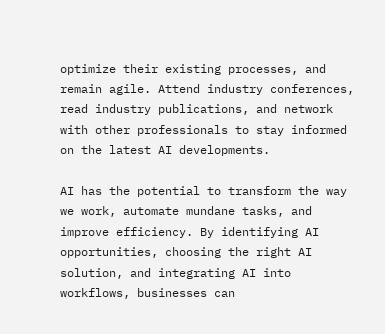optimize their existing processes, and remain agile. Attend industry conferences, read industry publications, and network with other professionals to stay informed on the latest AI developments.

AI has the potential to transform the way we work, automate mundane tasks, and improve efficiency. By identifying AI opportunities, choosing the right AI solution, and integrating AI into workflows, businesses can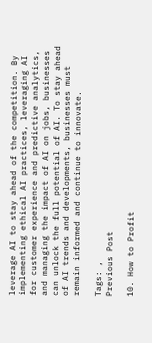leverage AI to stay ahead of the competition. By implementing ethical AI practices, leveraging AI for customer experience and predictive analytics, and managing the impact of AI on jobs, businesses can unlock the full potential of AI. To stay ahead of AI trends and developments, businesses must remain informed and continue to innovate.

Tags: ,
Previous Post

10. How to Profit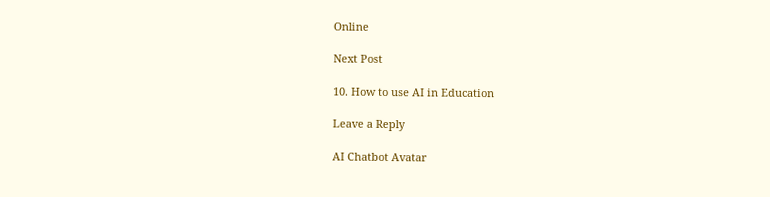Online

Next Post

10. How to use AI in Education

Leave a Reply

AI Chatbot Avatar